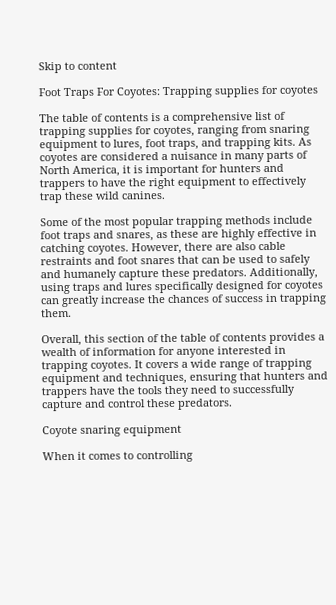Skip to content

Foot Traps For Coyotes: Trapping supplies for coyotes

The table of contents is a comprehensive list of trapping supplies for coyotes, ranging from snaring equipment to lures, foot traps, and trapping kits. As coyotes are considered a nuisance in many parts of North America, it is important for hunters and trappers to have the right equipment to effectively trap these wild canines.

Some of the most popular trapping methods include foot traps and snares, as these are highly effective in catching coyotes. However, there are also cable restraints and foot snares that can be used to safely and humanely capture these predators. Additionally, using traps and lures specifically designed for coyotes can greatly increase the chances of success in trapping them.

Overall, this section of the table of contents provides a wealth of information for anyone interested in trapping coyotes. It covers a wide range of trapping equipment and techniques, ensuring that hunters and trappers have the tools they need to successfully capture and control these predators.

Coyote snaring equipment

When it comes to controlling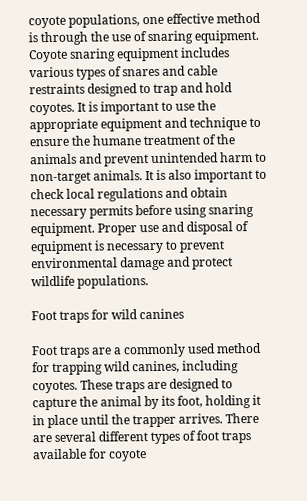coyote populations, one effective method is through the use of snaring equipment. Coyote snaring equipment includes various types of snares and cable restraints designed to trap and hold coyotes. It is important to use the appropriate equipment and technique to ensure the humane treatment of the animals and prevent unintended harm to non-target animals. It is also important to check local regulations and obtain necessary permits before using snaring equipment. Proper use and disposal of equipment is necessary to prevent environmental damage and protect wildlife populations.

Foot traps for wild canines

Foot traps are a commonly used method for trapping wild canines, including coyotes. These traps are designed to capture the animal by its foot, holding it in place until the trapper arrives. There are several different types of foot traps available for coyote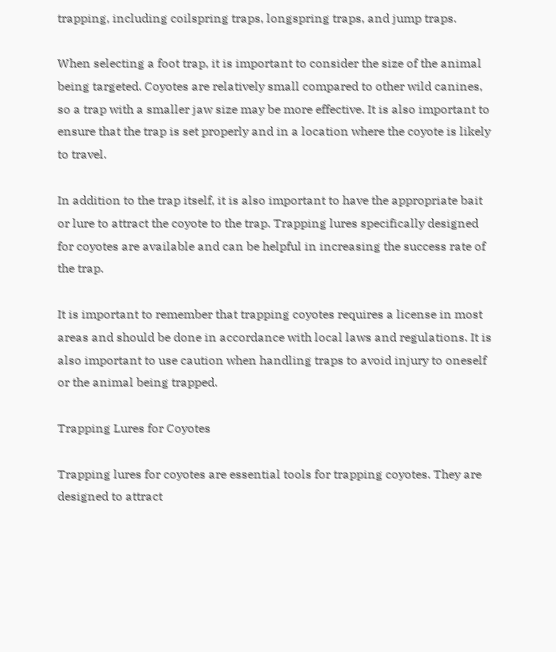trapping, including coilspring traps, longspring traps, and jump traps.

When selecting a foot trap, it is important to consider the size of the animal being targeted. Coyotes are relatively small compared to other wild canines, so a trap with a smaller jaw size may be more effective. It is also important to ensure that the trap is set properly and in a location where the coyote is likely to travel.

In addition to the trap itself, it is also important to have the appropriate bait or lure to attract the coyote to the trap. Trapping lures specifically designed for coyotes are available and can be helpful in increasing the success rate of the trap.

It is important to remember that trapping coyotes requires a license in most areas and should be done in accordance with local laws and regulations. It is also important to use caution when handling traps to avoid injury to oneself or the animal being trapped.

Trapping Lures for Coyotes

Trapping lures for coyotes are essential tools for trapping coyotes. They are designed to attract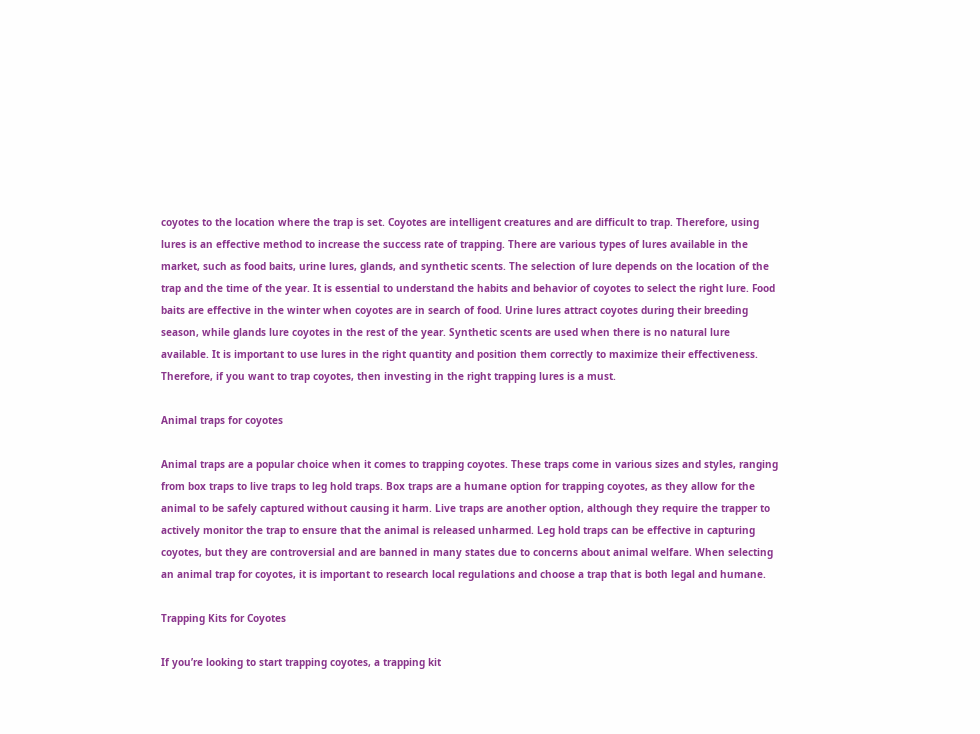coyotes to the location where the trap is set. Coyotes are intelligent creatures and are difficult to trap. Therefore, using lures is an effective method to increase the success rate of trapping. There are various types of lures available in the market, such as food baits, urine lures, glands, and synthetic scents. The selection of lure depends on the location of the trap and the time of the year. It is essential to understand the habits and behavior of coyotes to select the right lure. Food baits are effective in the winter when coyotes are in search of food. Urine lures attract coyotes during their breeding season, while glands lure coyotes in the rest of the year. Synthetic scents are used when there is no natural lure available. It is important to use lures in the right quantity and position them correctly to maximize their effectiveness. Therefore, if you want to trap coyotes, then investing in the right trapping lures is a must.

Animal traps for coyotes

Animal traps are a popular choice when it comes to trapping coyotes. These traps come in various sizes and styles, ranging from box traps to live traps to leg hold traps. Box traps are a humane option for trapping coyotes, as they allow for the animal to be safely captured without causing it harm. Live traps are another option, although they require the trapper to actively monitor the trap to ensure that the animal is released unharmed. Leg hold traps can be effective in capturing coyotes, but they are controversial and are banned in many states due to concerns about animal welfare. When selecting an animal trap for coyotes, it is important to research local regulations and choose a trap that is both legal and humane.

Trapping Kits for Coyotes

If you’re looking to start trapping coyotes, a trapping kit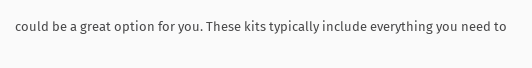could be a great option for you. These kits typically include everything you need to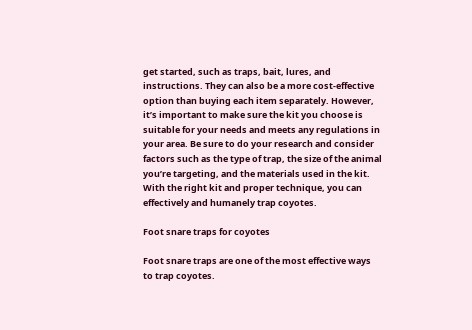get started, such as traps, bait, lures, and instructions. They can also be a more cost-effective option than buying each item separately. However, it’s important to make sure the kit you choose is suitable for your needs and meets any regulations in your area. Be sure to do your research and consider factors such as the type of trap, the size of the animal you’re targeting, and the materials used in the kit. With the right kit and proper technique, you can effectively and humanely trap coyotes.

Foot snare traps for coyotes

Foot snare traps are one of the most effective ways to trap coyotes.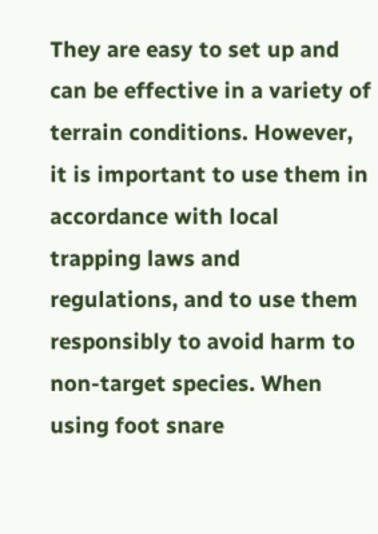They are easy to set up and can be effective in a variety of terrain conditions. However, it is important to use them in accordance with local trapping laws and regulations, and to use them responsibly to avoid harm to non-target species. When using foot snare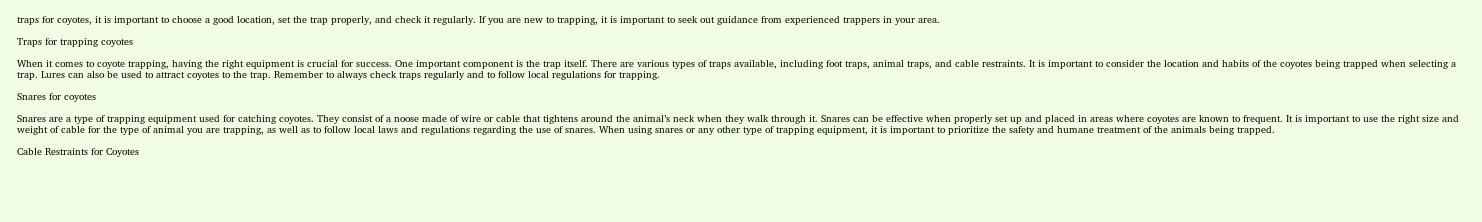traps for coyotes, it is important to choose a good location, set the trap properly, and check it regularly. If you are new to trapping, it is important to seek out guidance from experienced trappers in your area.

Traps for trapping coyotes

When it comes to coyote trapping, having the right equipment is crucial for success. One important component is the trap itself. There are various types of traps available, including foot traps, animal traps, and cable restraints. It is important to consider the location and habits of the coyotes being trapped when selecting a trap. Lures can also be used to attract coyotes to the trap. Remember to always check traps regularly and to follow local regulations for trapping.

Snares for coyotes

Snares are a type of trapping equipment used for catching coyotes. They consist of a noose made of wire or cable that tightens around the animal’s neck when they walk through it. Snares can be effective when properly set up and placed in areas where coyotes are known to frequent. It is important to use the right size and weight of cable for the type of animal you are trapping, as well as to follow local laws and regulations regarding the use of snares. When using snares or any other type of trapping equipment, it is important to prioritize the safety and humane treatment of the animals being trapped.

Cable Restraints for Coyotes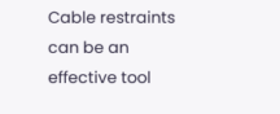Cable restraints can be an effective tool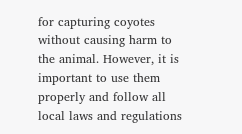for capturing coyotes without causing harm to the animal. However, it is important to use them properly and follow all local laws and regulations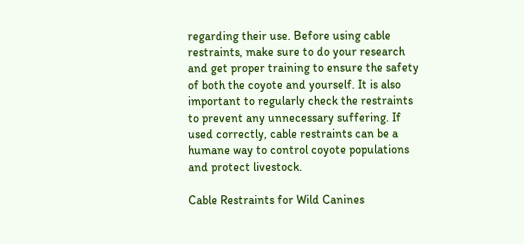regarding their use. Before using cable restraints, make sure to do your research and get proper training to ensure the safety of both the coyote and yourself. It is also important to regularly check the restraints to prevent any unnecessary suffering. If used correctly, cable restraints can be a humane way to control coyote populations and protect livestock.

Cable Restraints for Wild Canines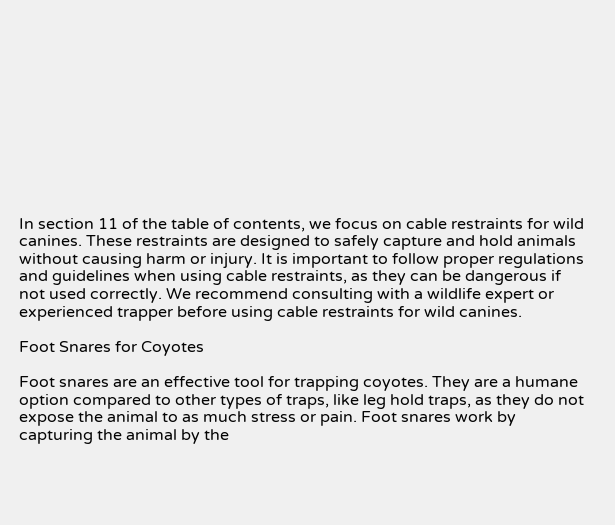In section 11 of the table of contents, we focus on cable restraints for wild canines. These restraints are designed to safely capture and hold animals without causing harm or injury. It is important to follow proper regulations and guidelines when using cable restraints, as they can be dangerous if not used correctly. We recommend consulting with a wildlife expert or experienced trapper before using cable restraints for wild canines.

Foot Snares for Coyotes

Foot snares are an effective tool for trapping coyotes. They are a humane option compared to other types of traps, like leg hold traps, as they do not expose the animal to as much stress or pain. Foot snares work by capturing the animal by the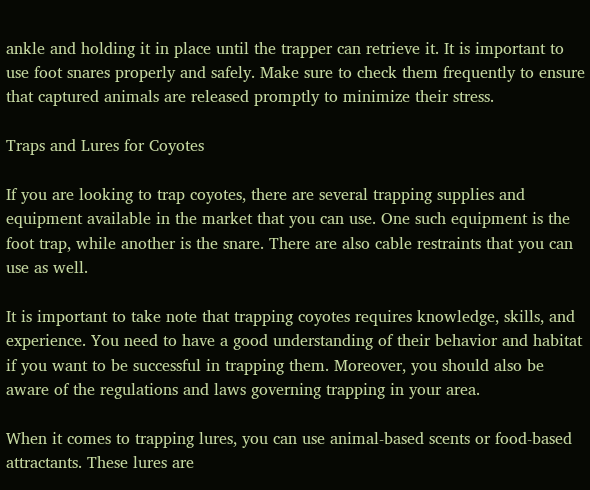ankle and holding it in place until the trapper can retrieve it. It is important to use foot snares properly and safely. Make sure to check them frequently to ensure that captured animals are released promptly to minimize their stress.

Traps and Lures for Coyotes

If you are looking to trap coyotes, there are several trapping supplies and equipment available in the market that you can use. One such equipment is the foot trap, while another is the snare. There are also cable restraints that you can use as well.

It is important to take note that trapping coyotes requires knowledge, skills, and experience. You need to have a good understanding of their behavior and habitat if you want to be successful in trapping them. Moreover, you should also be aware of the regulations and laws governing trapping in your area.

When it comes to trapping lures, you can use animal-based scents or food-based attractants. These lures are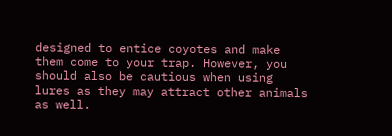designed to entice coyotes and make them come to your trap. However, you should also be cautious when using lures as they may attract other animals as well.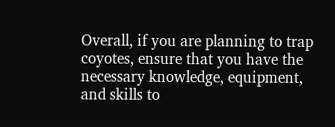Overall, if you are planning to trap coyotes, ensure that you have the necessary knowledge, equipment, and skills to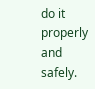do it properly and safely.